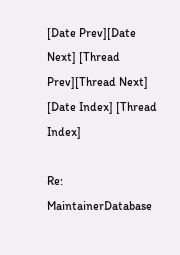[Date Prev][Date Next] [Thread Prev][Thread Next] [Date Index] [Thread Index]

Re: MaintainerDatabase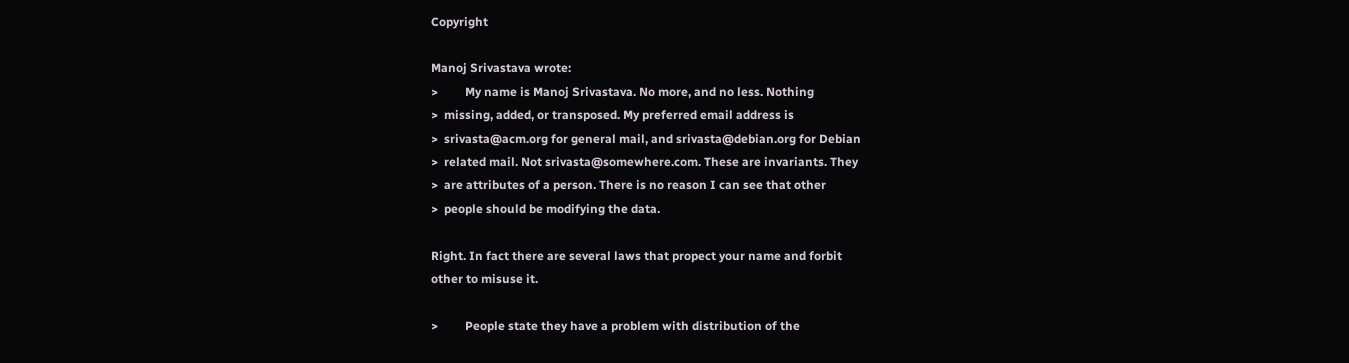Copyright

Manoj Srivastava wrote:
>         My name is Manoj Srivastava. No more, and no less. Nothing
>  missing, added, or transposed. My preferred email address is
>  srivasta@acm.org for general mail, and srivasta@debian.org for Debian
>  related mail. Not srivasta@somewhere.com. These are invariants. They
>  are attributes of a person. There is no reason I can see that other
>  people should be modifying the data.

Right. In fact there are several laws that propect your name and forbit
other to misuse it.

>         People state they have a problem with distribution of the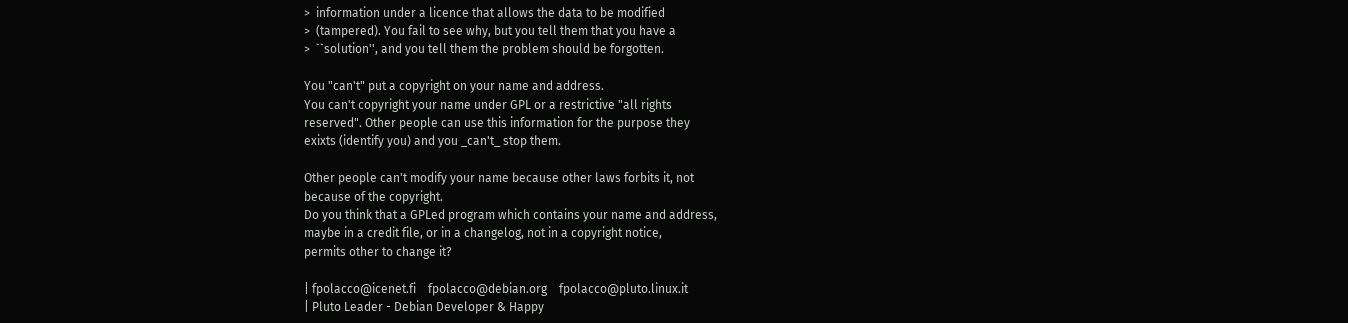>  information under a licence that allows the data to be modified
>  (tampered). You fail to see why, but you tell them that you have a
>  ``solution'', and you tell them the problem should be forgotten.

You "can't" put a copyright on your name and address.
You can't copyright your name under GPL or a restrictive "all rights
reserved". Other people can use this information for the purpose they
exixts (identify you) and you _can't_ stop them.

Other people can't modify your name because other laws forbits it, not
because of the copyright.
Do you think that a GPLed program which contains your name and address,
maybe in a credit file, or in a changelog, not in a copyright notice,
permits other to change it?

| fpolacco@icenet.fi    fpolacco@debian.org    fpolacco@pluto.linux.it
| Pluto Leader - Debian Developer & Happy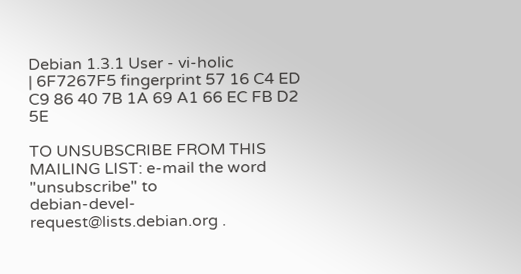Debian 1.3.1 User - vi-holic
| 6F7267F5 fingerprint 57 16 C4 ED C9 86 40 7B 1A 69 A1 66 EC FB D2 5E

TO UNSUBSCRIBE FROM THIS MAILING LIST: e-mail the word "unsubscribe" to
debian-devel-request@lists.debian.org .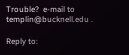Trouble?  e-mail to templin@bucknell.edu .

Reply to: